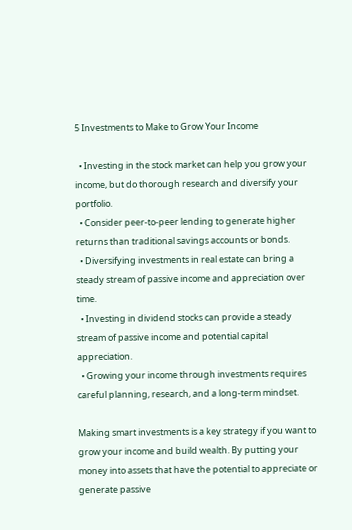5 Investments to Make to Grow Your Income

  • Investing in the stock market can help you grow your income, but do thorough research and diversify your portfolio.
  • Consider peer-to-peer lending to generate higher returns than traditional savings accounts or bonds.
  • Diversifying investments in real estate can bring a steady stream of passive income and appreciation over time.
  • Investing in dividend stocks can provide a steady stream of passive income and potential capital appreciation.
  • Growing your income through investments requires careful planning, research, and a long-term mindset.

Making smart investments is a key strategy if you want to grow your income and build wealth. By putting your money into assets that have the potential to appreciate or generate passive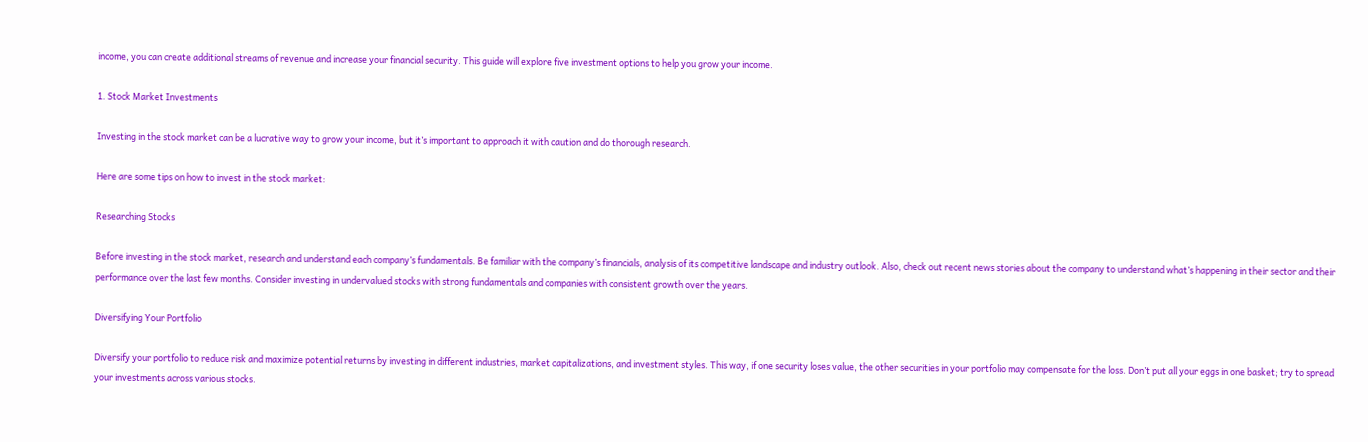income, you can create additional streams of revenue and increase your financial security. This guide will explore five investment options to help you grow your income.

1. Stock Market Investments

Investing in the stock market can be a lucrative way to grow your income, but it’s important to approach it with caution and do thorough research.

Here are some tips on how to invest in the stock market:

Researching Stocks

Before investing in the stock market, research and understand each company’s fundamentals. Be familiar with the company’s financials, analysis of its competitive landscape and industry outlook. Also, check out recent news stories about the company to understand what’s happening in their sector and their performance over the last few months. Consider investing in undervalued stocks with strong fundamentals and companies with consistent growth over the years.

Diversifying Your Portfolio

Diversify your portfolio to reduce risk and maximize potential returns by investing in different industries, market capitalizations, and investment styles. This way, if one security loses value, the other securities in your portfolio may compensate for the loss. Don’t put all your eggs in one basket; try to spread your investments across various stocks.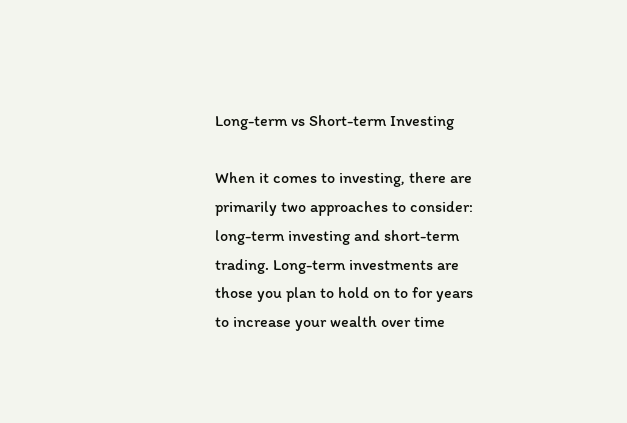Long-term vs Short-term Investing

When it comes to investing, there are primarily two approaches to consider: long-term investing and short-term trading. Long-term investments are those you plan to hold on to for years to increase your wealth over time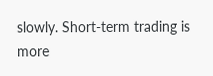slowly. Short-term trading is more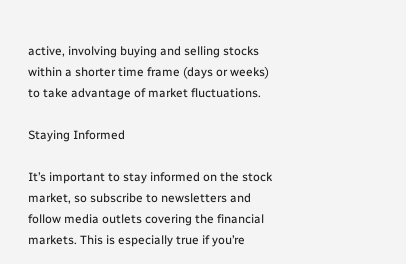active, involving buying and selling stocks within a shorter time frame (days or weeks) to take advantage of market fluctuations.

Staying Informed

It’s important to stay informed on the stock market, so subscribe to newsletters and follow media outlets covering the financial markets. This is especially true if you’re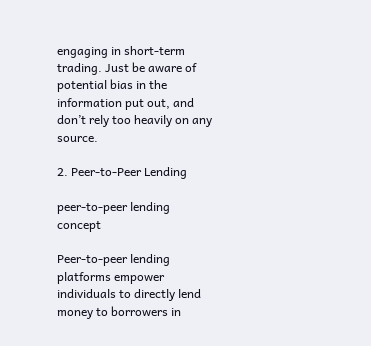engaging in short-term trading. Just be aware of potential bias in the information put out, and don’t rely too heavily on any source.

2. Peer-to-Peer Lending

peer-to-peer lending concept

Peer-to-peer lending platforms empower individuals to directly lend money to borrowers in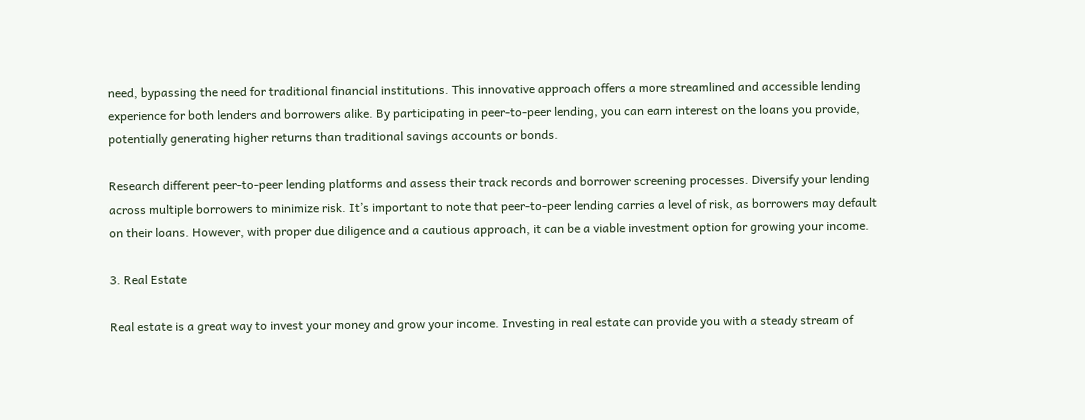need, bypassing the need for traditional financial institutions. This innovative approach offers a more streamlined and accessible lending experience for both lenders and borrowers alike. By participating in peer-to-peer lending, you can earn interest on the loans you provide, potentially generating higher returns than traditional savings accounts or bonds.

Research different peer-to-peer lending platforms and assess their track records and borrower screening processes. Diversify your lending across multiple borrowers to minimize risk. It’s important to note that peer-to-peer lending carries a level of risk, as borrowers may default on their loans. However, with proper due diligence and a cautious approach, it can be a viable investment option for growing your income.

3. Real Estate

Real estate is a great way to invest your money and grow your income. Investing in real estate can provide you with a steady stream of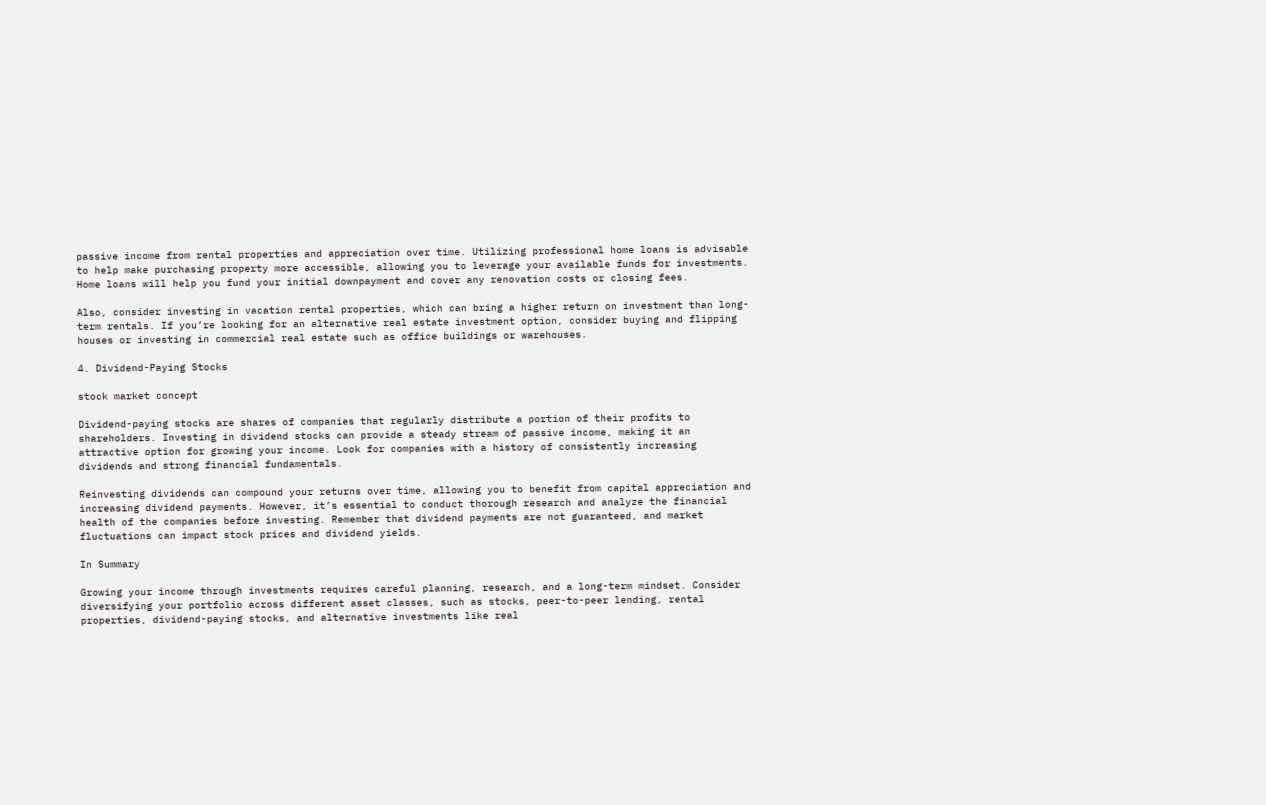passive income from rental properties and appreciation over time. Utilizing professional home loans is advisable to help make purchasing property more accessible, allowing you to leverage your available funds for investments. Home loans will help you fund your initial downpayment and cover any renovation costs or closing fees.

Also, consider investing in vacation rental properties, which can bring a higher return on investment than long-term rentals. If you’re looking for an alternative real estate investment option, consider buying and flipping houses or investing in commercial real estate such as office buildings or warehouses.

4. Dividend-Paying Stocks

stock market concept

Dividend-paying stocks are shares of companies that regularly distribute a portion of their profits to shareholders. Investing in dividend stocks can provide a steady stream of passive income, making it an attractive option for growing your income. Look for companies with a history of consistently increasing dividends and strong financial fundamentals.

Reinvesting dividends can compound your returns over time, allowing you to benefit from capital appreciation and increasing dividend payments. However, it’s essential to conduct thorough research and analyze the financial health of the companies before investing. Remember that dividend payments are not guaranteed, and market fluctuations can impact stock prices and dividend yields.

In Summary

Growing your income through investments requires careful planning, research, and a long-term mindset. Consider diversifying your portfolio across different asset classes, such as stocks, peer-to-peer lending, rental properties, dividend-paying stocks, and alternative investments like real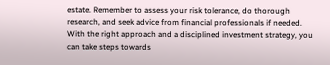estate. Remember to assess your risk tolerance, do thorough research, and seek advice from financial professionals if needed. With the right approach and a disciplined investment strategy, you can take steps towards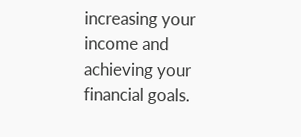increasing your income and achieving your financial goals.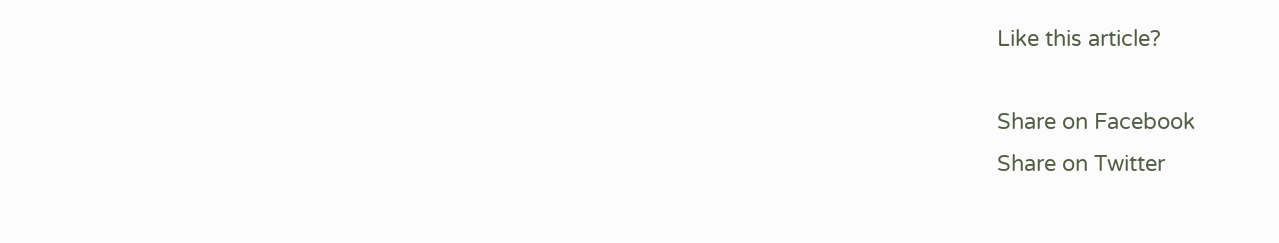Like this article?

Share on Facebook
Share on Twitter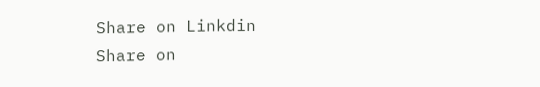Share on Linkdin
Share on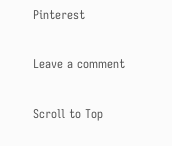Pinterest

Leave a comment

Scroll to Top